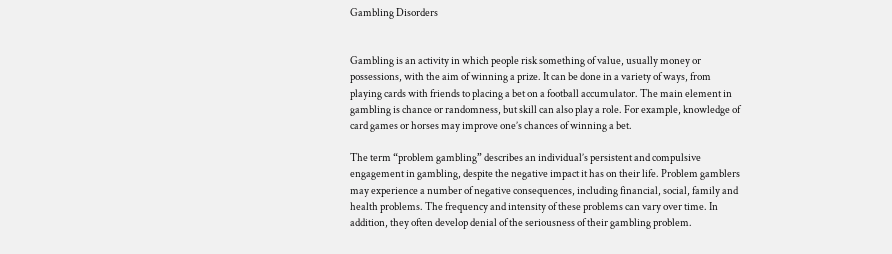Gambling Disorders


Gambling is an activity in which people risk something of value, usually money or possessions, with the aim of winning a prize. It can be done in a variety of ways, from playing cards with friends to placing a bet on a football accumulator. The main element in gambling is chance or randomness, but skill can also play a role. For example, knowledge of card games or horses may improve one’s chances of winning a bet.

The term “problem gambling” describes an individual’s persistent and compulsive engagement in gambling, despite the negative impact it has on their life. Problem gamblers may experience a number of negative consequences, including financial, social, family and health problems. The frequency and intensity of these problems can vary over time. In addition, they often develop denial of the seriousness of their gambling problem.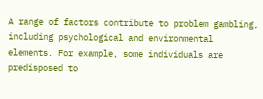A range of factors contribute to problem gambling, including psychological and environmental elements. For example, some individuals are predisposed to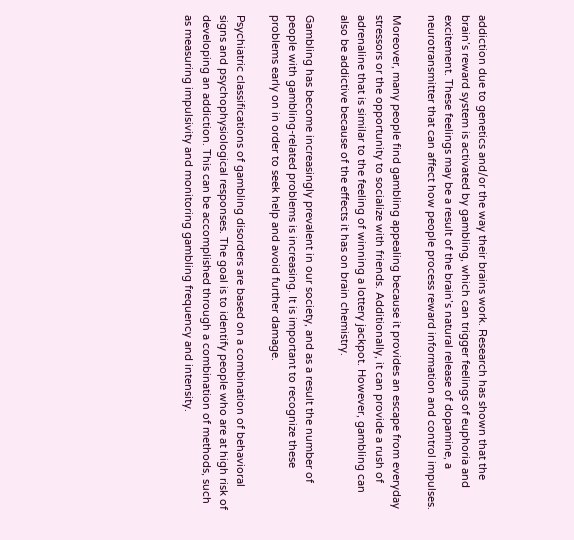addiction due to genetics and/or the way their brains work. Research has shown that the brain’s reward system is activated by gambling, which can trigger feelings of euphoria and excitement. These feelings may be a result of the brain’s natural release of dopamine, a neurotransmitter that can affect how people process reward information and control impulses.

Moreover, many people find gambling appealing because it provides an escape from everyday stressors or the opportunity to socialize with friends. Additionally, it can provide a rush of adrenaline that is similar to the feeling of winning a lottery jackpot. However, gambling can also be addictive because of the effects it has on brain chemistry.

Gambling has become increasingly prevalent in our society, and as a result the number of people with gambling-related problems is increasing. It is important to recognize these problems early on in order to seek help and avoid further damage.

Psychiatric classifications of gambling disorders are based on a combination of behavioral signs and psychophysiological responses. The goal is to identify people who are at high risk of developing an addiction. This can be accomplished through a combination of methods, such as measuring impulsivity and monitoring gambling frequency and intensity.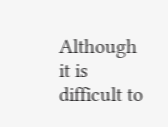Although it is difficult to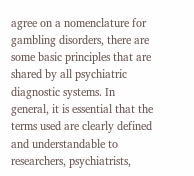agree on a nomenclature for gambling disorders, there are some basic principles that are shared by all psychiatric diagnostic systems. In general, it is essential that the terms used are clearly defined and understandable to researchers, psychiatrists,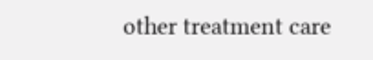other treatment care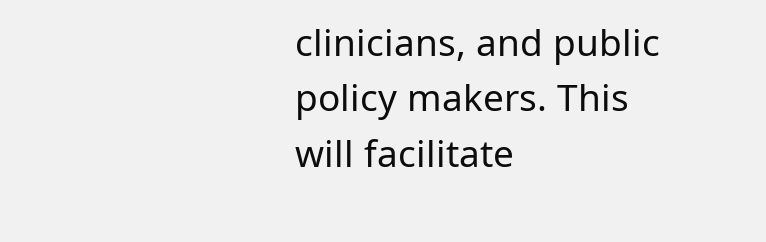clinicians, and public policy makers. This will facilitate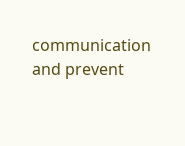communication and prevent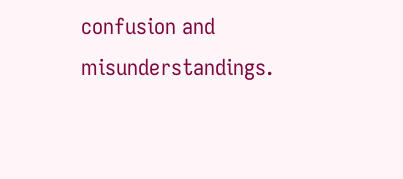confusion and misunderstandings.